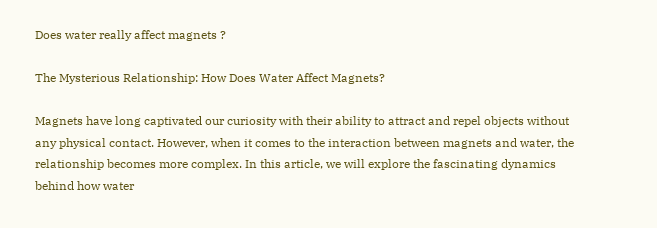Does water really affect magnets ?

The Mysterious Relationship: How Does Water Affect Magnets?

Magnets have long captivated our curiosity with their ability to attract and repel objects without any physical contact. However, when it comes to the interaction between magnets and water, the relationship becomes more complex. In this article, we will explore the fascinating dynamics behind how water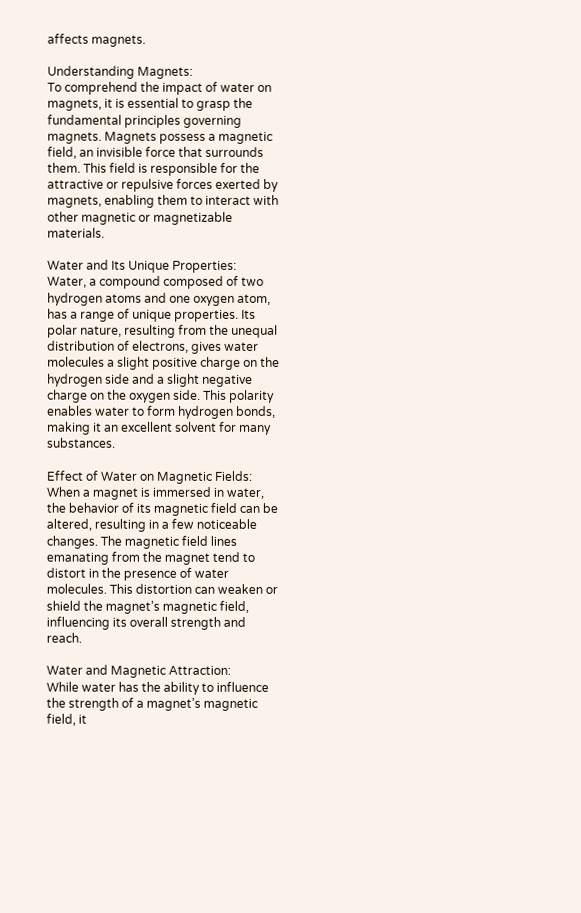affects magnets.

Understanding Magnets:
To comprehend the impact of water on magnets, it is essential to grasp the fundamental principles governing magnets. Magnets possess a magnetic field, an invisible force that surrounds them. This field is responsible for the attractive or repulsive forces exerted by magnets, enabling them to interact with other magnetic or magnetizable materials.

Water and Its Unique Properties:
Water, a compound composed of two hydrogen atoms and one oxygen atom, has a range of unique properties. Its polar nature, resulting from the unequal distribution of electrons, gives water molecules a slight positive charge on the hydrogen side and a slight negative charge on the oxygen side. This polarity enables water to form hydrogen bonds, making it an excellent solvent for many substances.

Effect of Water on Magnetic Fields:
When a magnet is immersed in water, the behavior of its magnetic field can be altered, resulting in a few noticeable changes. The magnetic field lines emanating from the magnet tend to distort in the presence of water molecules. This distortion can weaken or shield the magnet’s magnetic field, influencing its overall strength and reach.

Water and Magnetic Attraction:
While water has the ability to influence the strength of a magnet’s magnetic field, it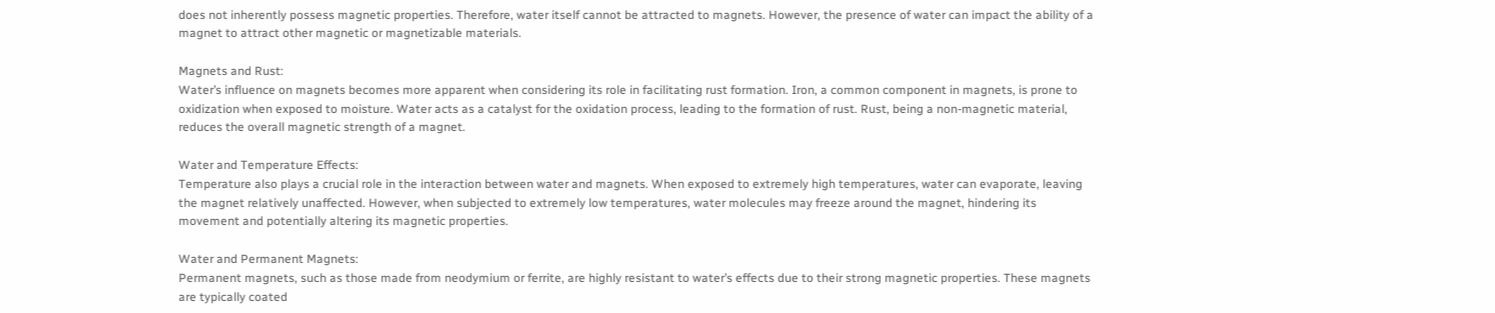does not inherently possess magnetic properties. Therefore, water itself cannot be attracted to magnets. However, the presence of water can impact the ability of a magnet to attract other magnetic or magnetizable materials.

Magnets and Rust:
Water’s influence on magnets becomes more apparent when considering its role in facilitating rust formation. Iron, a common component in magnets, is prone to oxidization when exposed to moisture. Water acts as a catalyst for the oxidation process, leading to the formation of rust. Rust, being a non-magnetic material, reduces the overall magnetic strength of a magnet.

Water and Temperature Effects:
Temperature also plays a crucial role in the interaction between water and magnets. When exposed to extremely high temperatures, water can evaporate, leaving the magnet relatively unaffected. However, when subjected to extremely low temperatures, water molecules may freeze around the magnet, hindering its movement and potentially altering its magnetic properties.

Water and Permanent Magnets:
Permanent magnets, such as those made from neodymium or ferrite, are highly resistant to water’s effects due to their strong magnetic properties. These magnets are typically coated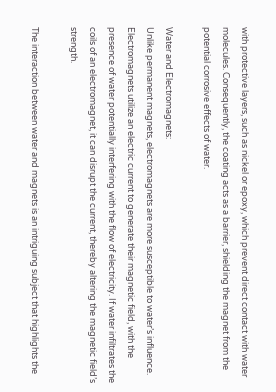with protective layers, such as nickel or epoxy, which prevent direct contact with water molecules. Consequently, the coating acts as a barrier, shielding the magnet from the potential corrosive effects of water.

Water and Electromagnets:
Unlike permanent magnets, electromagnets are more susceptible to water’s influence. Electromagnets utilize an electric current to generate their magnetic field, with the presence of water potentially interfering with the flow of electricity. If water infiltrates the coils of an electromagnet, it can disrupt the current, thereby altering the magnetic field’s strength.

The interaction between water and magnets is an intriguing subject that highlights the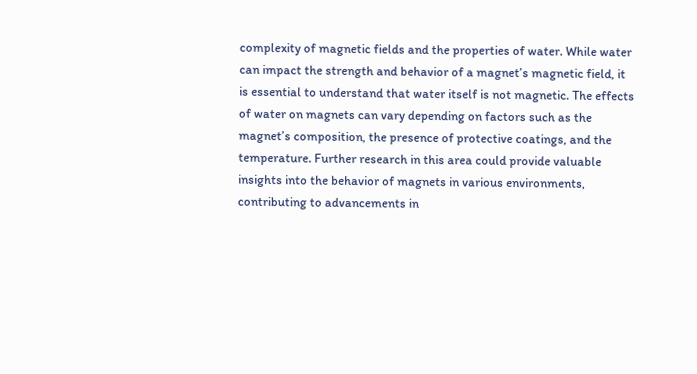complexity of magnetic fields and the properties of water. While water can impact the strength and behavior of a magnet’s magnetic field, it is essential to understand that water itself is not magnetic. The effects of water on magnets can vary depending on factors such as the magnet’s composition, the presence of protective coatings, and the temperature. Further research in this area could provide valuable insights into the behavior of magnets in various environments, contributing to advancements in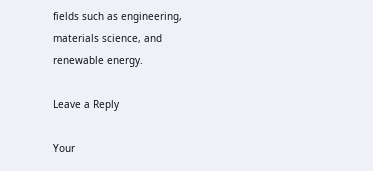fields such as engineering, materials science, and renewable energy.

Leave a Reply

Your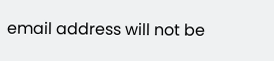email address will not be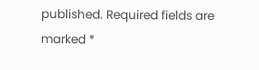published. Required fields are marked *